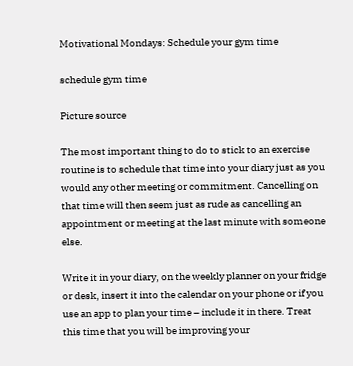Motivational Mondays: Schedule your gym time

schedule gym time

Picture source

The most important thing to do to stick to an exercise routine is to schedule that time into your diary just as you would any other meeting or commitment. Cancelling on that time will then seem just as rude as cancelling an appointment or meeting at the last minute with someone else.

Write it in your diary, on the weekly planner on your fridge or desk, insert it into the calendar on your phone or if you use an app to plan your time – include it in there. Treat this time that you will be improving your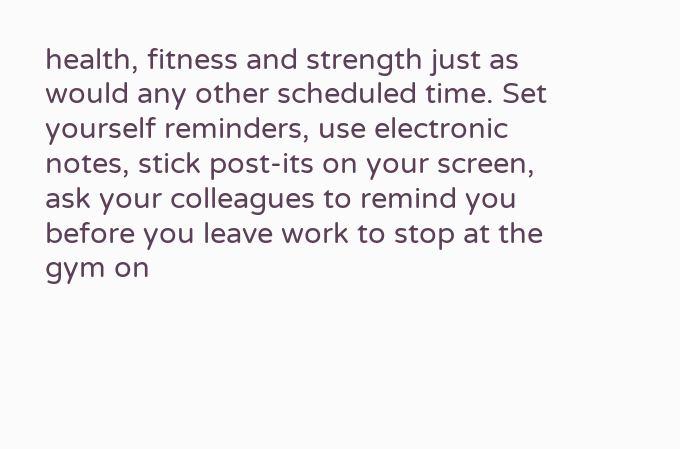health, fitness and strength just as would any other scheduled time. Set yourself reminders, use electronic notes, stick post-its on your screen, ask your colleagues to remind you before you leave work to stop at the gym on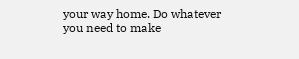your way home. Do whatever you need to make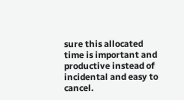sure this allocated time is important and productive instead of incidental and easy to cancel.